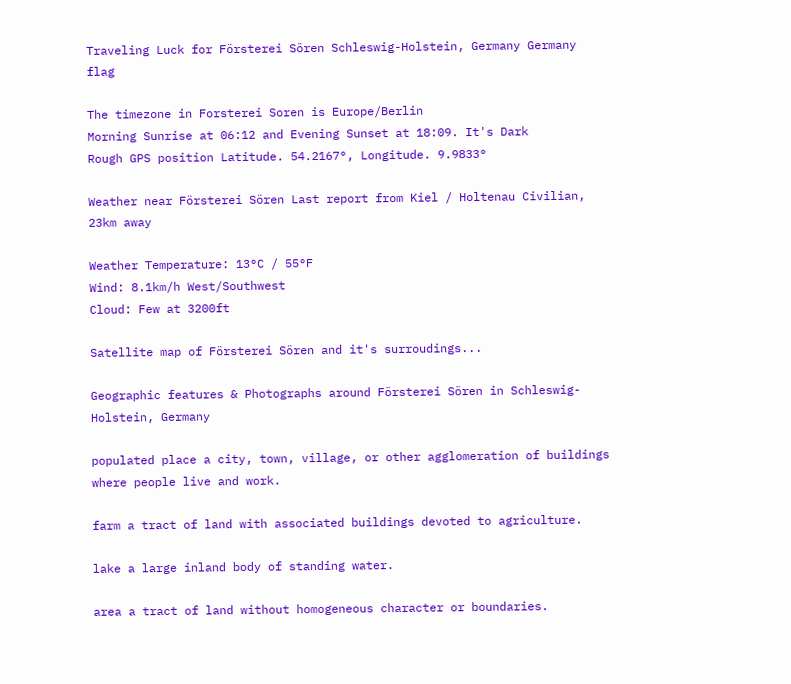Traveling Luck for Försterei Sören Schleswig-Holstein, Germany Germany flag

The timezone in Forsterei Soren is Europe/Berlin
Morning Sunrise at 06:12 and Evening Sunset at 18:09. It's Dark
Rough GPS position Latitude. 54.2167°, Longitude. 9.9833°

Weather near Försterei Sören Last report from Kiel / Holtenau Civilian, 23km away

Weather Temperature: 13°C / 55°F
Wind: 8.1km/h West/Southwest
Cloud: Few at 3200ft

Satellite map of Försterei Sören and it's surroudings...

Geographic features & Photographs around Försterei Sören in Schleswig-Holstein, Germany

populated place a city, town, village, or other agglomeration of buildings where people live and work.

farm a tract of land with associated buildings devoted to agriculture.

lake a large inland body of standing water.

area a tract of land without homogeneous character or boundaries.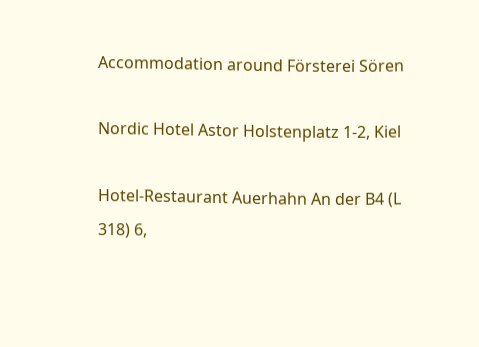Accommodation around Försterei Sören

Nordic Hotel Astor Holstenplatz 1-2, Kiel

Hotel-Restaurant Auerhahn An der B4 (L 318) 6,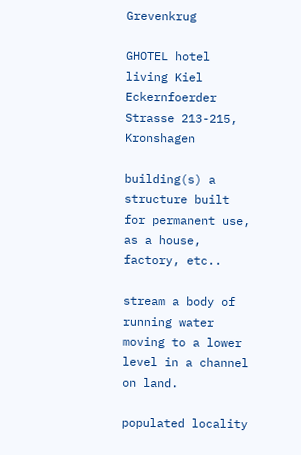Grevenkrug

GHOTEL hotel living Kiel Eckernfoerder Strasse 213-215, Kronshagen

building(s) a structure built for permanent use, as a house, factory, etc..

stream a body of running water moving to a lower level in a channel on land.

populated locality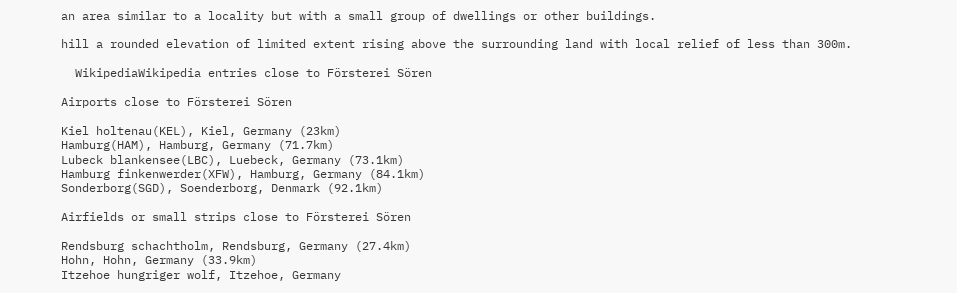an area similar to a locality but with a small group of dwellings or other buildings.

hill a rounded elevation of limited extent rising above the surrounding land with local relief of less than 300m.

  WikipediaWikipedia entries close to Försterei Sören

Airports close to Försterei Sören

Kiel holtenau(KEL), Kiel, Germany (23km)
Hamburg(HAM), Hamburg, Germany (71.7km)
Lubeck blankensee(LBC), Luebeck, Germany (73.1km)
Hamburg finkenwerder(XFW), Hamburg, Germany (84.1km)
Sonderborg(SGD), Soenderborg, Denmark (92.1km)

Airfields or small strips close to Försterei Sören

Rendsburg schachtholm, Rendsburg, Germany (27.4km)
Hohn, Hohn, Germany (33.9km)
Itzehoe hungriger wolf, Itzehoe, Germany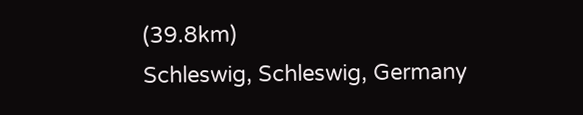(39.8km)
Schleswig, Schleswig, Germany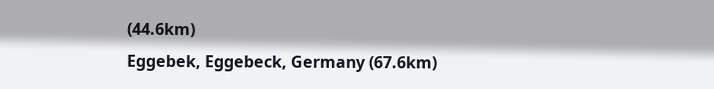(44.6km)
Eggebek, Eggebeck, Germany (67.6km)